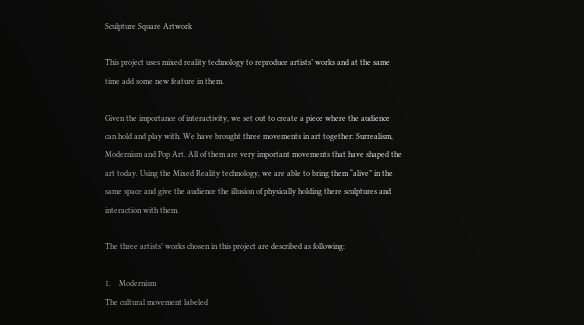Sculpture Square Artwork

This project uses mixed reality technology to reproduce artists’ works and at the same time add some new feature in them.

Given the importance of interactivity, we set out to create a piece where the audience can hold and play with. We have brought three movements in art together: Surrealism, Modernism and Pop Art. All of them are very important movements that have shaped the art today. Using the Mixed Reality technology, we are able to bring them “alive” in the same space and give the audience the illusion of physically holding there sculptures and interaction with them.

The three artists’ works chosen in this project are described as following:

1.    Modernism
The cultural movement labeled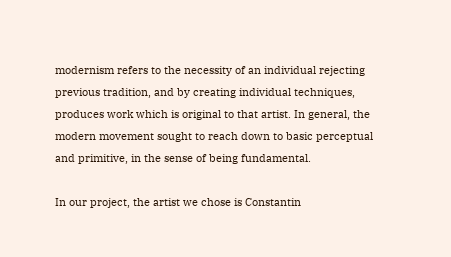modernism refers to the necessity of an individual rejecting previous tradition, and by creating individual techniques, produces work which is original to that artist. In general, the modern movement sought to reach down to basic perceptual and primitive, in the sense of being fundamental.

In our project, the artist we chose is Constantin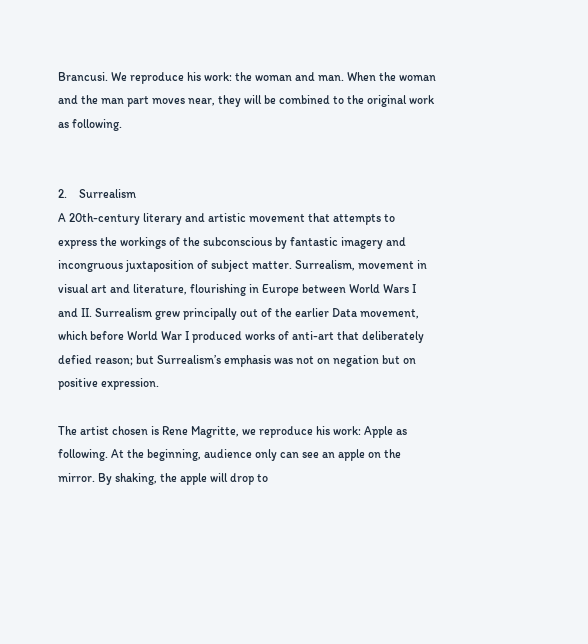Brancusi. We reproduce his work: the woman and man. When the woman and the man part moves near, they will be combined to the original work as following.


2.    Surrealism
A 20th-century literary and artistic movement that attempts to express the workings of the subconscious by fantastic imagery and incongruous juxtaposition of subject matter. Surrealism, movement in visual art and literature, flourishing in Europe between World Wars I and II. Surrealism grew principally out of the earlier Data movement, which before World War I produced works of anti-art that deliberately defied reason; but Surrealism’s emphasis was not on negation but on positive expression.

The artist chosen is Rene Magritte, we reproduce his work: Apple as following. At the beginning, audience only can see an apple on the mirror. By shaking, the apple will drop to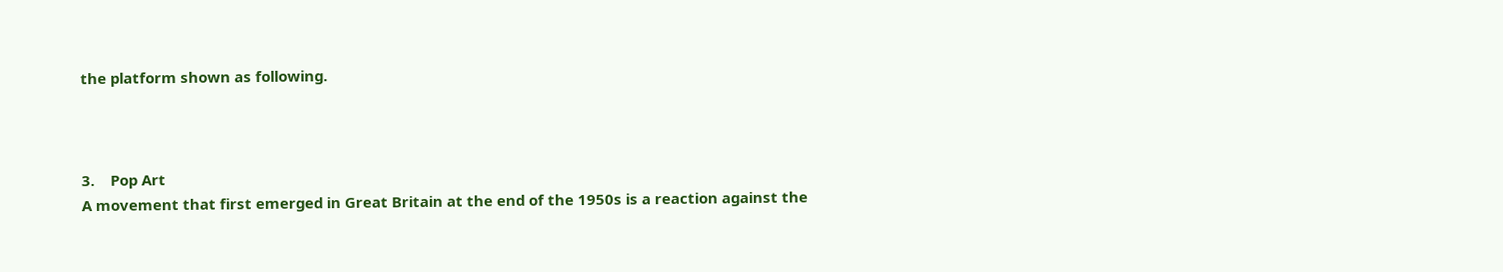the platform shown as following.



3.    Pop Art
A movement that first emerged in Great Britain at the end of the 1950s is a reaction against the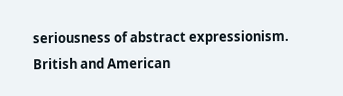seriousness of abstract expressionism. British and American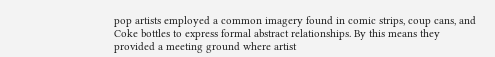pop artists employed a common imagery found in comic strips, coup cans, and Coke bottles to express formal abstract relationships. By this means they provided a meeting ground where artist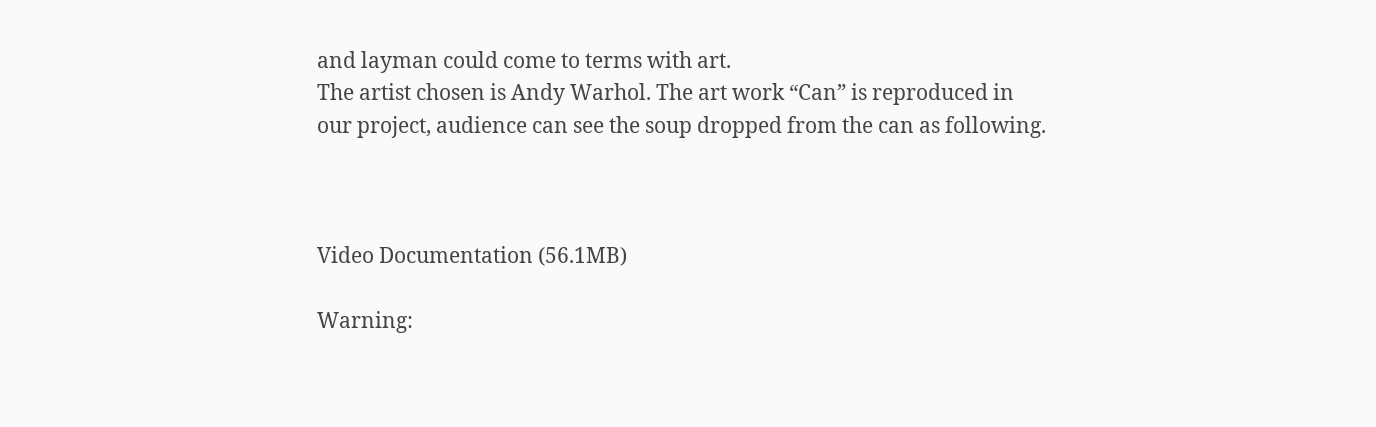and layman could come to terms with art.
The artist chosen is Andy Warhol. The art work “Can” is reproduced in our project, audience can see the soup dropped from the can as following.



Video Documentation (56.1MB)

Warning: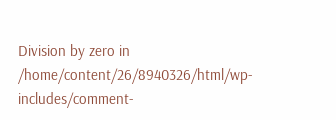Division by zero in /home/content/26/8940326/html/wp-includes/comment-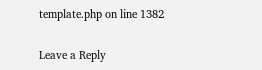template.php on line 1382

Leave a Reply